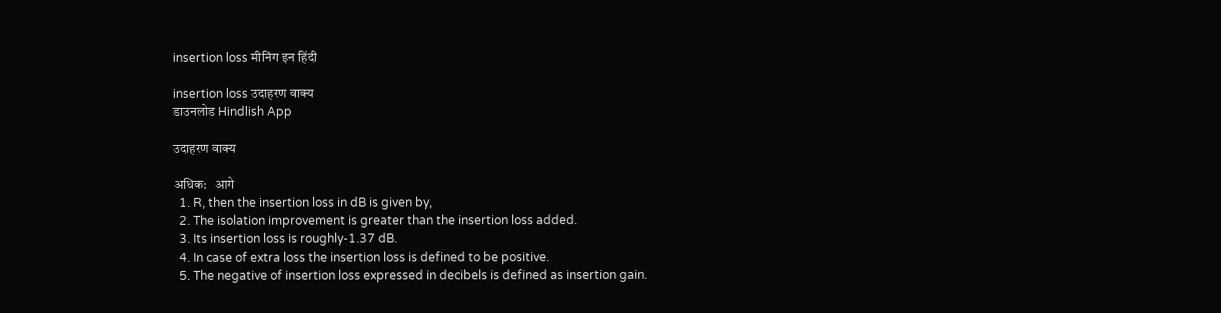insertion loss मीनिंग इन हिंदी

insertion loss उदाहरण वाक्य
डाउनलोड Hindlish App

उदाहरण वाक्य

अधिक:   आगे
  1. R, then the insertion loss in dB is given by,
  2. The isolation improvement is greater than the insertion loss added.
  3. Its insertion loss is roughly-1.37 dB.
  4. In case of extra loss the insertion loss is defined to be positive.
  5. The negative of insertion loss expressed in decibels is defined as insertion gain.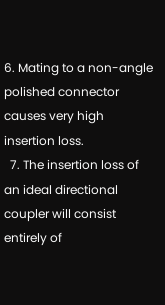6. Mating to a non-angle polished connector causes very high insertion loss.
  7. The insertion loss of an ideal directional coupler will consist entirely of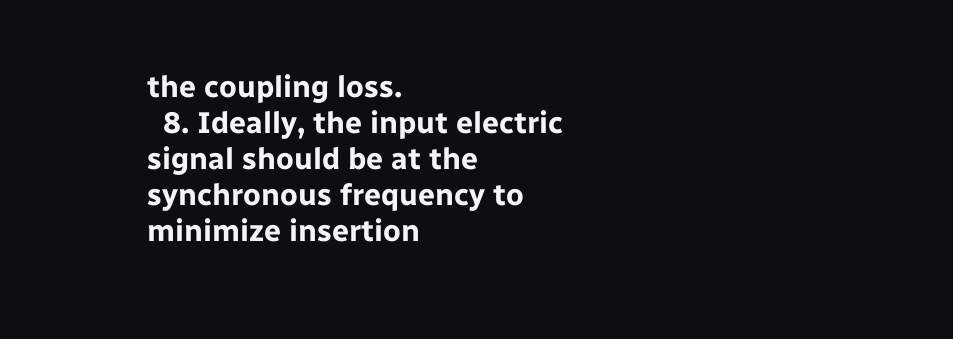the coupling loss.
  8. Ideally, the input electric signal should be at the synchronous frequency to minimize insertion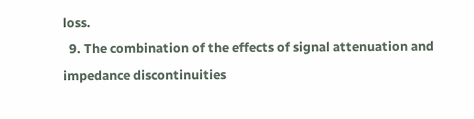loss.
  9. The combination of the effects of signal attenuation and impedance discontinuities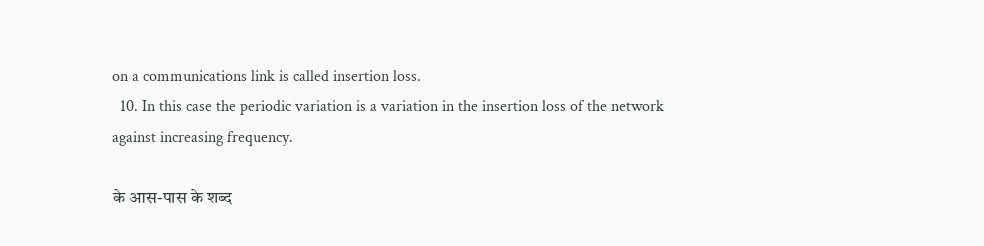on a communications link is called insertion loss.
  10. In this case the periodic variation is a variation in the insertion loss of the network against increasing frequency.

के आस-पास के शब्द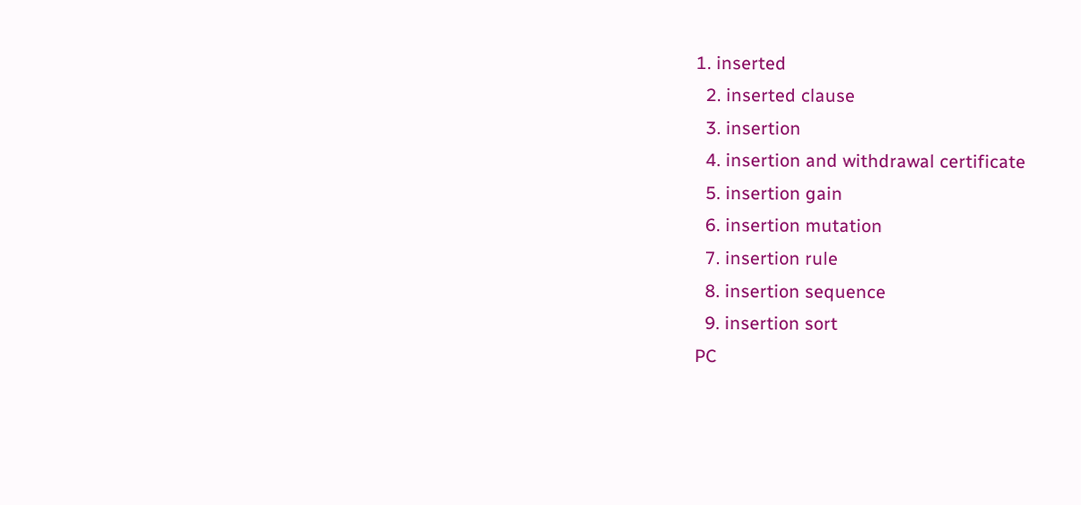1. inserted
  2. inserted clause
  3. insertion
  4. insertion and withdrawal certificate
  5. insertion gain
  6. insertion mutation
  7. insertion rule
  8. insertion sequence
  9. insertion sort
PC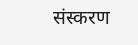संस्करण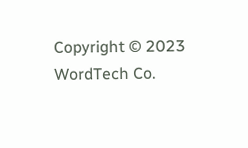Copyright © 2023 WordTech Co.